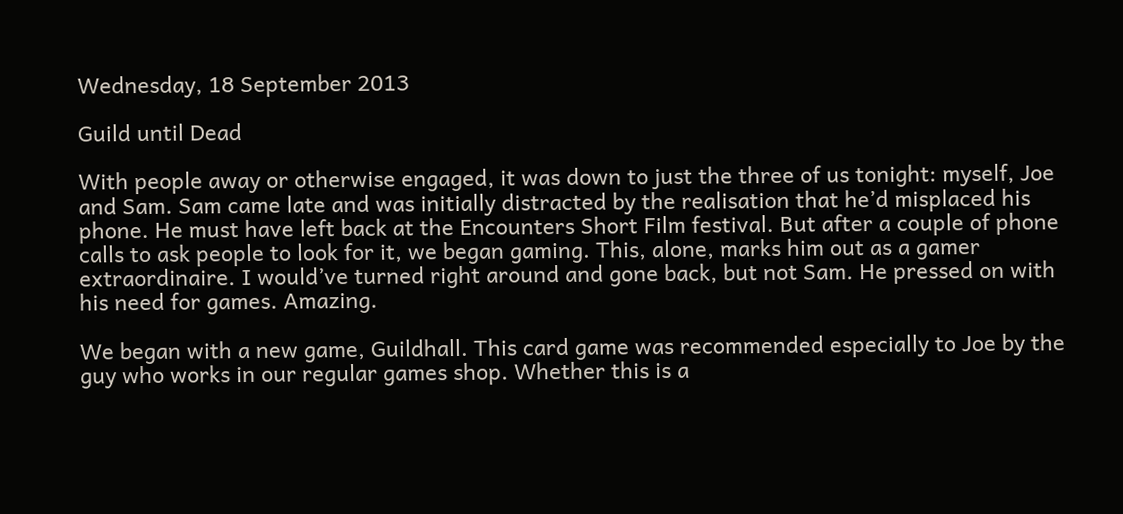Wednesday, 18 September 2013

Guild until Dead

With people away or otherwise engaged, it was down to just the three of us tonight: myself, Joe and Sam. Sam came late and was initially distracted by the realisation that he’d misplaced his phone. He must have left back at the Encounters Short Film festival. But after a couple of phone calls to ask people to look for it, we began gaming. This, alone, marks him out as a gamer extraordinaire. I would’ve turned right around and gone back, but not Sam. He pressed on with his need for games. Amazing.

We began with a new game, Guildhall. This card game was recommended especially to Joe by the guy who works in our regular games shop. Whether this is a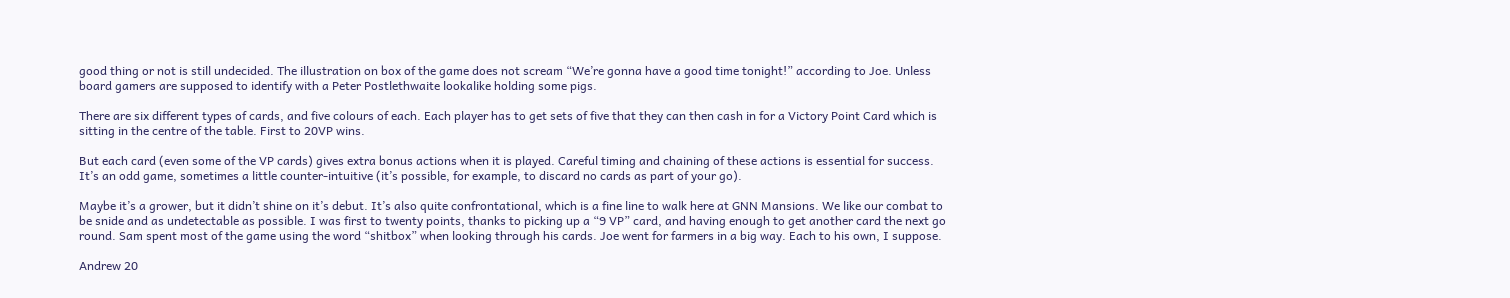good thing or not is still undecided. The illustration on box of the game does not scream “We’re gonna have a good time tonight!” according to Joe. Unless board gamers are supposed to identify with a Peter Postlethwaite lookalike holding some pigs.

There are six different types of cards, and five colours of each. Each player has to get sets of five that they can then cash in for a Victory Point Card which is sitting in the centre of the table. First to 20VP wins.

But each card (even some of the VP cards) gives extra bonus actions when it is played. Careful timing and chaining of these actions is essential for success. It’s an odd game, sometimes a little counter-intuitive (it’s possible, for example, to discard no cards as part of your go).

Maybe it’s a grower, but it didn’t shine on it’s debut. It’s also quite confrontational, which is a fine line to walk here at GNN Mansions. We like our combat to be snide and as undetectable as possible. I was first to twenty points, thanks to picking up a “9 VP” card, and having enough to get another card the next go round. Sam spent most of the game using the word “shitbox” when looking through his cards. Joe went for farmers in a big way. Each to his own, I suppose.

Andrew 20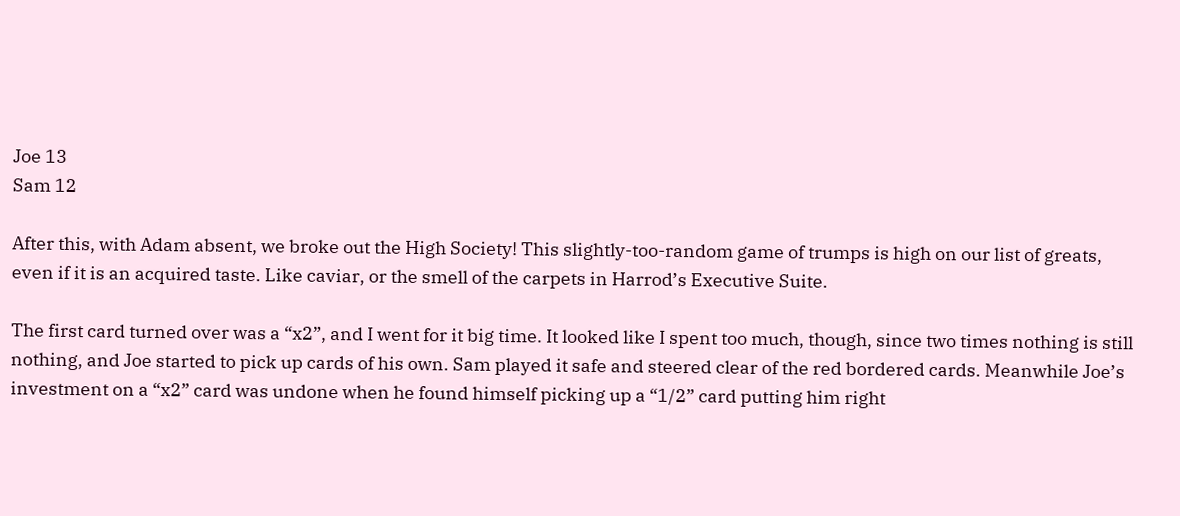Joe 13
Sam 12

After this, with Adam absent, we broke out the High Society! This slightly-too-random game of trumps is high on our list of greats, even if it is an acquired taste. Like caviar, or the smell of the carpets in Harrod’s Executive Suite.

The first card turned over was a “x2”, and I went for it big time. It looked like I spent too much, though, since two times nothing is still nothing, and Joe started to pick up cards of his own. Sam played it safe and steered clear of the red bordered cards. Meanwhile Joe’s investment on a “x2” card was undone when he found himself picking up a “1/2” card putting him right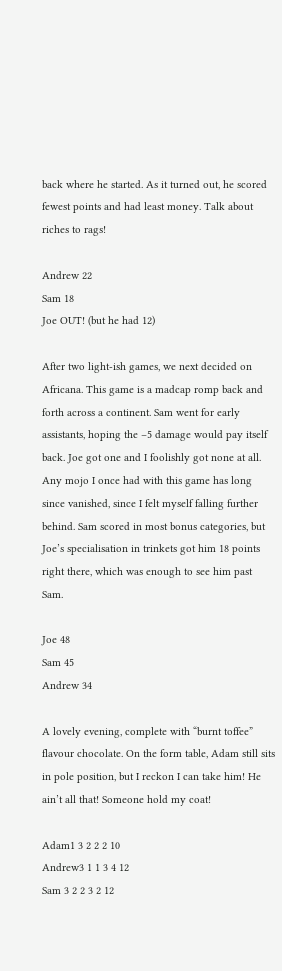back where he started. As it turned out, he scored fewest points and had least money. Talk about riches to rags!

Andrew 22
Sam 18
Joe OUT! (but he had 12)

After two light-ish games, we next decided on Africana. This game is a madcap romp back and forth across a continent. Sam went for early assistants, hoping the –5 damage would pay itself back. Joe got one and I foolishly got none at all. Any mojo I once had with this game has long since vanished, since I felt myself falling further behind. Sam scored in most bonus categories, but Joe’s specialisation in trinkets got him 18 points right there, which was enough to see him past Sam.

Joe 48
Sam 45
Andrew 34

A lovely evening, complete with “burnt toffee” flavour chocolate. On the form table, Adam still sits in pole position, but I reckon I can take him! He ain’t all that! Someone hold my coat!

Adam1 3 2 2 2 10
Andrew3 1 1 3 4 12
Sam 3 2 2 3 2 12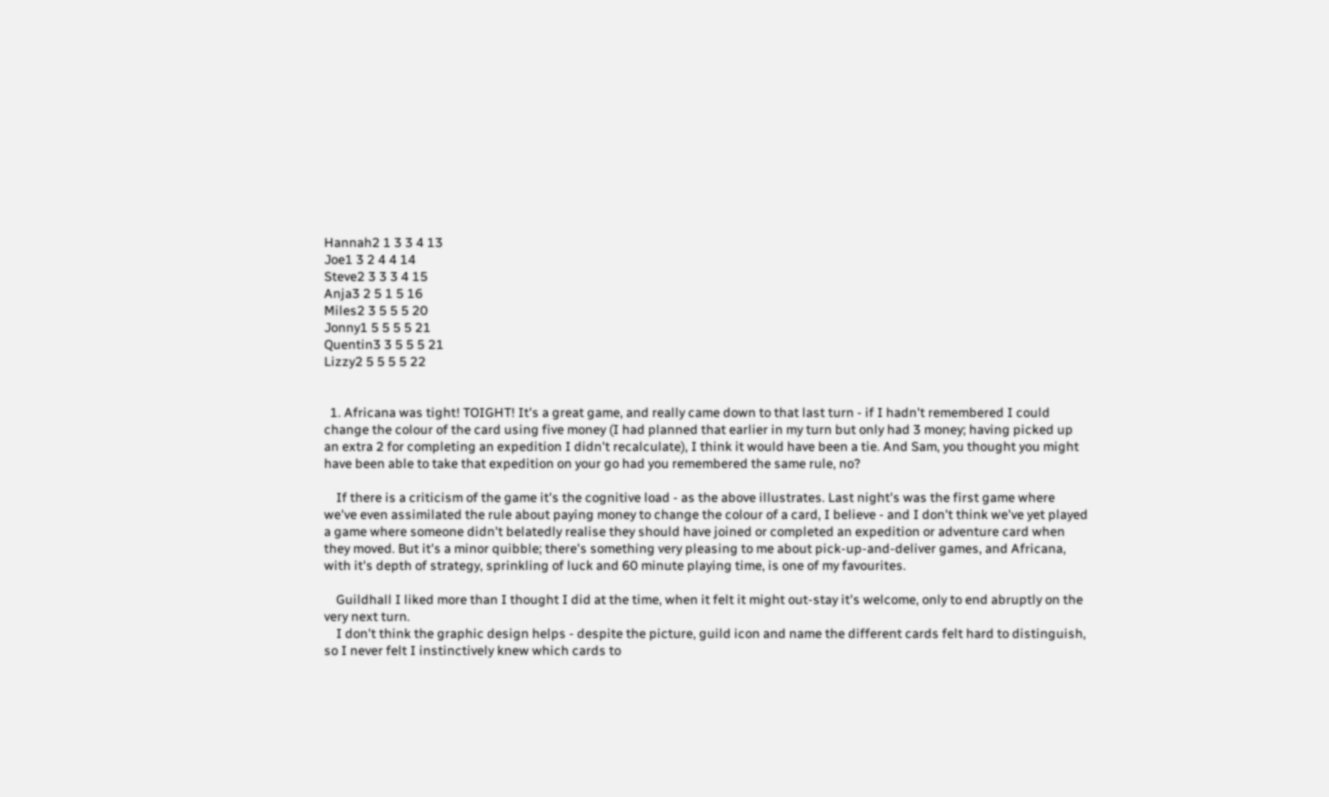Hannah2 1 3 3 4 13
Joe1 3 2 4 4 14
Steve2 3 3 3 4 15
Anja3 2 5 1 5 16
Miles2 3 5 5 5 20
Jonny1 5 5 5 5 21
Quentin3 3 5 5 5 21
Lizzy2 5 5 5 5 22


  1. Africana was tight! TOIGHT! It's a great game, and really came down to that last turn - if I hadn't remembered I could change the colour of the card using five money (I had planned that earlier in my turn but only had 3 money; having picked up an extra 2 for completing an expedition I didn't recalculate), I think it would have been a tie. And Sam, you thought you might have been able to take that expedition on your go had you remembered the same rule, no?

    If there is a criticism of the game it's the cognitive load - as the above illustrates. Last night's was the first game where we've even assimilated the rule about paying money to change the colour of a card, I believe - and I don't think we've yet played a game where someone didn't belatedly realise they should have joined or completed an expedition or adventure card when they moved. But it's a minor quibble; there's something very pleasing to me about pick-up-and-deliver games, and Africana, with it's depth of strategy, sprinkling of luck and 60 minute playing time, is one of my favourites.

    Guildhall I liked more than I thought I did at the time, when it felt it might out-stay it's welcome, only to end abruptly on the very next turn.
    I don't think the graphic design helps - despite the picture, guild icon and name the different cards felt hard to distinguish, so I never felt I instinctively knew which cards to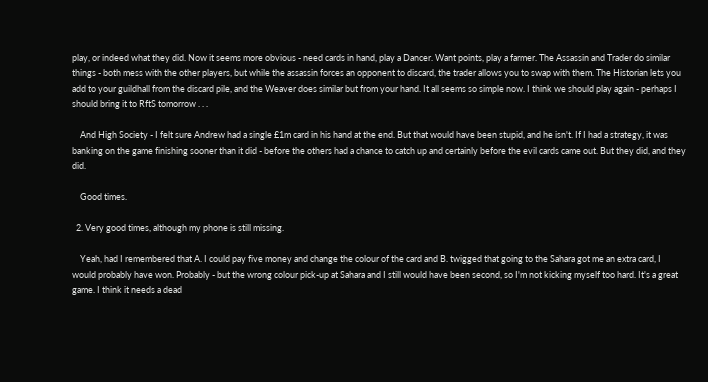play, or indeed what they did. Now it seems more obvious - need cards in hand, play a Dancer. Want points, play a farmer. The Assassin and Trader do similar things - both mess with the other players, but while the assassin forces an opponent to discard, the trader allows you to swap with them. The Historian lets you add to your guildhall from the discard pile, and the Weaver does similar but from your hand. It all seems so simple now. I think we should play again - perhaps I should bring it to RftS tomorrow . . .

    And High Society - I felt sure Andrew had a single £1m card in his hand at the end. But that would have been stupid, and he isn't. If I had a strategy, it was banking on the game finishing sooner than it did - before the others had a chance to catch up and certainly before the evil cards came out. But they did, and they did.

    Good times.

  2. Very good times, although my phone is still missing.

    Yeah, had I remembered that A. I could pay five money and change the colour of the card and B. twigged that going to the Sahara got me an extra card, I would probably have won. Probably - but the wrong colour pick-up at Sahara and I still would have been second, so I'm not kicking myself too hard. It's a great game. I think it needs a dead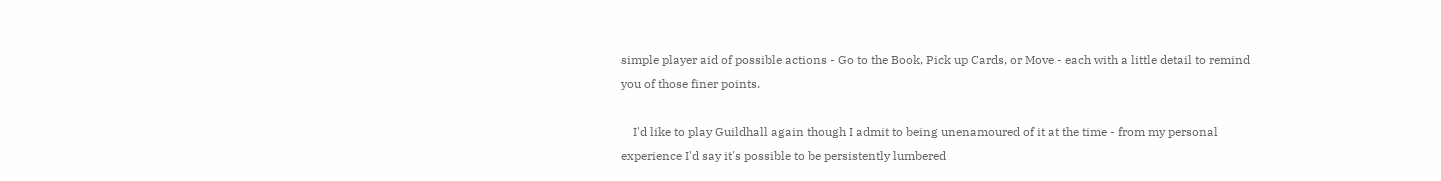simple player aid of possible actions - Go to the Book, Pick up Cards, or Move - each with a little detail to remind you of those finer points.

    I'd like to play Guildhall again though I admit to being unenamoured of it at the time - from my personal experience I'd say it's possible to be persistently lumbered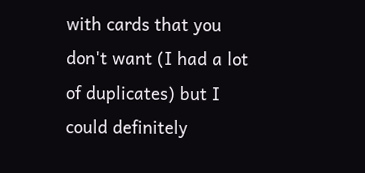with cards that you don't want (I had a lot of duplicates) but I could definitely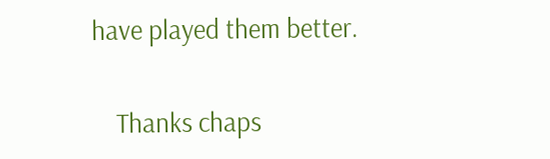have played them better.

    Thanks chaps